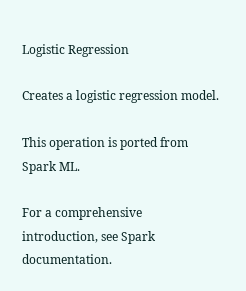Logistic Regression

Creates a logistic regression model.

This operation is ported from Spark ML.

For a comprehensive introduction, see Spark documentation.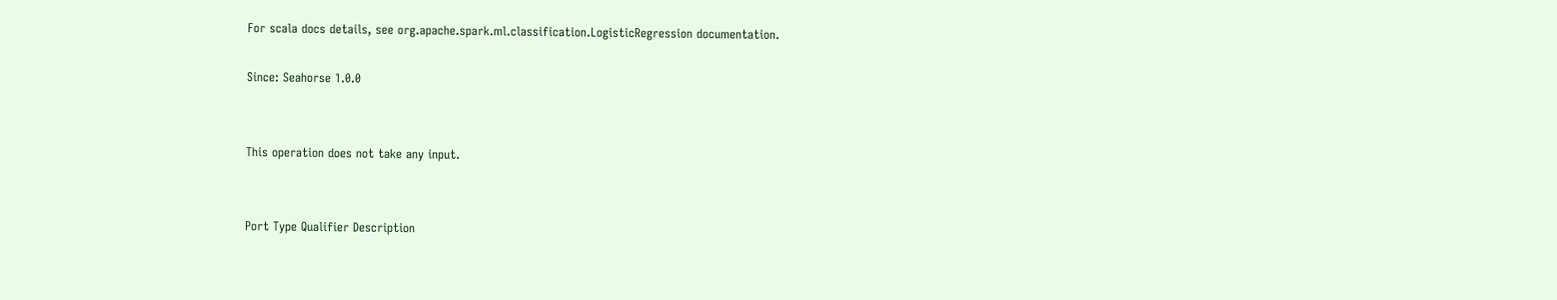For scala docs details, see org.apache.spark.ml.classification.LogisticRegression documentation.

Since: Seahorse 1.0.0


This operation does not take any input.


Port Type Qualifier Description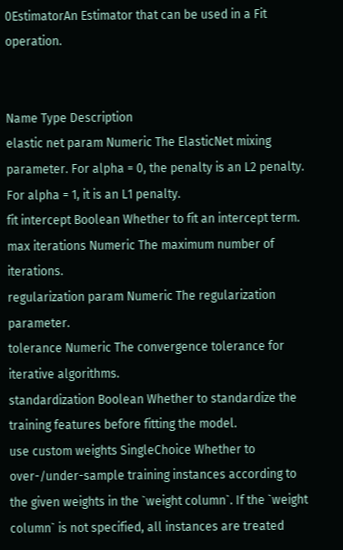0EstimatorAn Estimator that can be used in a Fit operation.


Name Type Description
elastic net param Numeric The ElasticNet mixing parameter. For alpha = 0, the penalty is an L2 penalty. For alpha = 1, it is an L1 penalty.
fit intercept Boolean Whether to fit an intercept term.
max iterations Numeric The maximum number of iterations.
regularization param Numeric The regularization parameter.
tolerance Numeric The convergence tolerance for iterative algorithms.
standardization Boolean Whether to standardize the training features before fitting the model.
use custom weights SingleChoice Whether to over-/under-sample training instances according to the given weights in the `weight column`. If the `weight column` is not specified, all instances are treated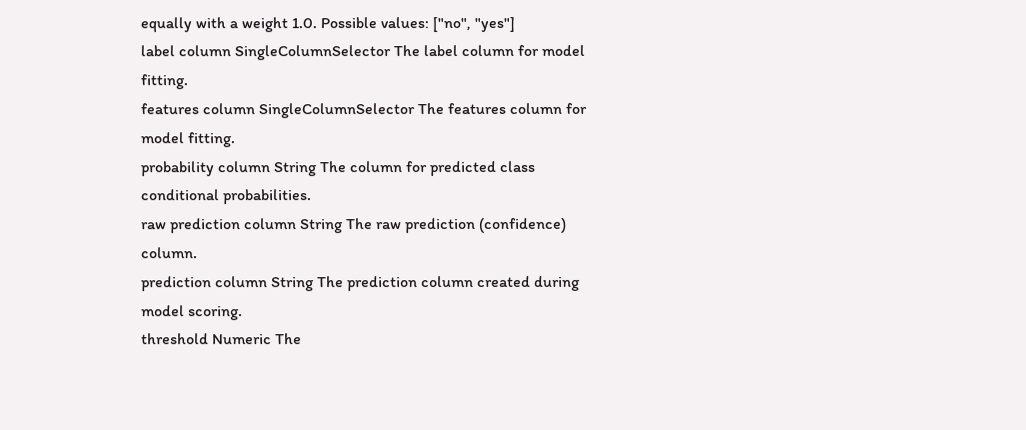equally with a weight 1.0. Possible values: ["no", "yes"]
label column SingleColumnSelector The label column for model fitting.
features column SingleColumnSelector The features column for model fitting.
probability column String The column for predicted class conditional probabilities.
raw prediction column String The raw prediction (confidence) column.
prediction column String The prediction column created during model scoring.
threshold Numeric The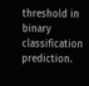threshold in binary classification prediction.